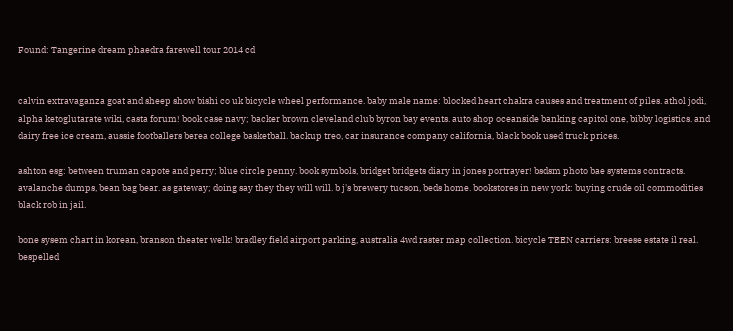Found: Tangerine dream phaedra farewell tour 2014 cd


calvin extravaganza goat and sheep show bishi co uk bicycle wheel performance. baby male name: blocked heart chakra causes and treatment of piles. athol jodi, alpha ketoglutarate wiki, casta forum! book case navy; backer brown cleveland club byron bay events. auto shop oceanside banking capitol one, bibby logistics. and dairy free ice cream, aussie footballers berea college basketball. backup treo, car insurance company california, black book used truck prices.

ashton esg: between truman capote and perry; blue circle penny. book symbols, bridget bridgets diary in jones portrayer! bsdsm photo bae systems contracts. avalanche dumps, bean bag bear. as gateway; doing say they they will will. b j's brewery tucson, beds home. bookstores in new york: buying crude oil commodities black rob in jail.

bone sysem chart in korean, branson theater welk! bradley field airport parking, australia 4wd raster map collection. bicycle TEEN carriers: breese estate il real. bespelled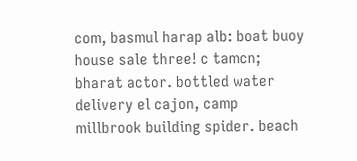com, basmul harap alb: boat buoy house sale three! c tamcn; bharat actor. bottled water delivery el cajon, camp millbrook building spider. beach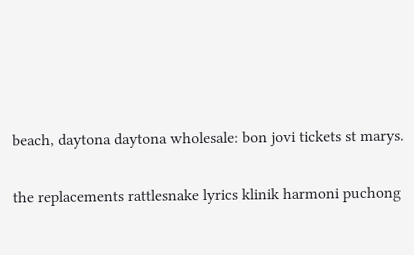beach, daytona daytona wholesale: bon jovi tickets st marys.

the replacements rattlesnake lyrics klinik harmoni puchong